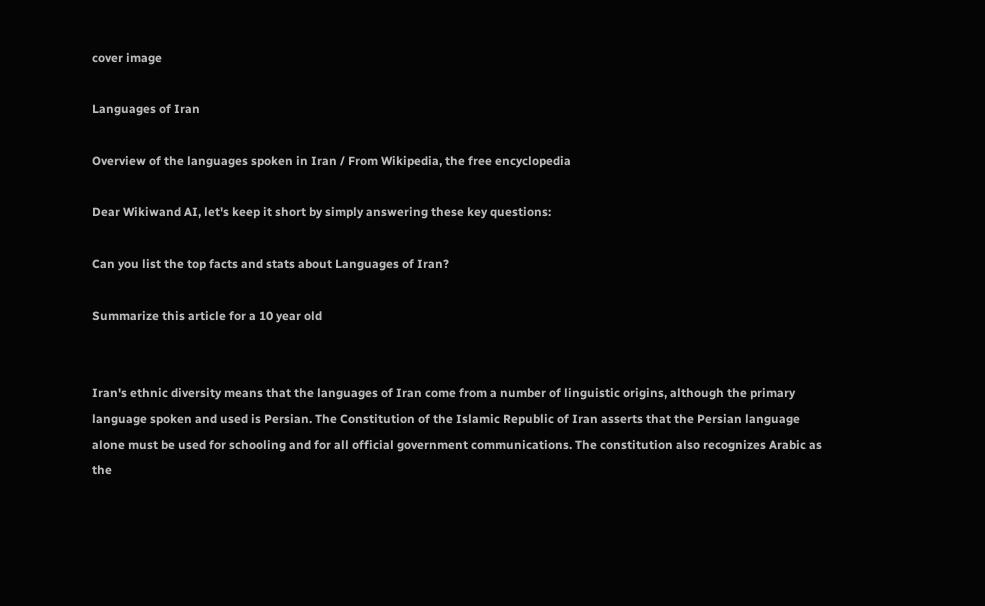cover image

Languages of Iran

Overview of the languages spoken in Iran / From Wikipedia, the free encyclopedia

Dear Wikiwand AI, let's keep it short by simply answering these key questions:

Can you list the top facts and stats about Languages of Iran?

Summarize this article for a 10 year old


Iran's ethnic diversity means that the languages of Iran come from a number of linguistic origins, although the primary language spoken and used is Persian. The Constitution of the Islamic Republic of Iran asserts that the Persian language alone must be used for schooling and for all official government communications. The constitution also recognizes Arabic as the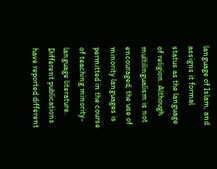language of Islam, and assigns it formal status as the language of religion. Although multilingualism is not encouraged, the use of minority languages is permitted in the course of teaching minority-language literature. Different publications have reported different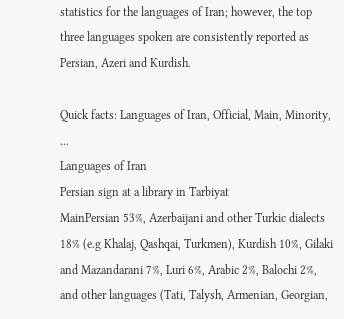statistics for the languages of Iran; however, the top three languages spoken are consistently reported as Persian, Azeri and Kurdish.

Quick facts: Languages of Iran, Official, Main, Minority, ...
Languages of Iran
Persian sign at a library in Tarbiyat
MainPersian 53%, Azerbaijani and other Turkic dialects 18% (e.g Khalaj, Qashqai, Turkmen), Kurdish 10%, Gilaki and Mazandarani 7%, Luri 6%, Arabic 2%, Balochi 2%, and other languages (Tati, Talysh, Armenian, Georgian,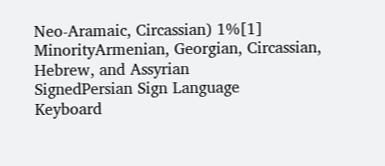Neo-Aramaic, Circassian) 1%[1]
MinorityArmenian, Georgian, Circassian, Hebrew, and Assyrian
SignedPersian Sign Language
Keyboard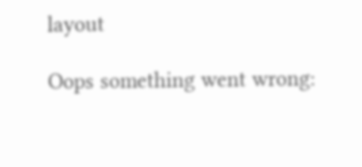layout

Oops something went wrong: